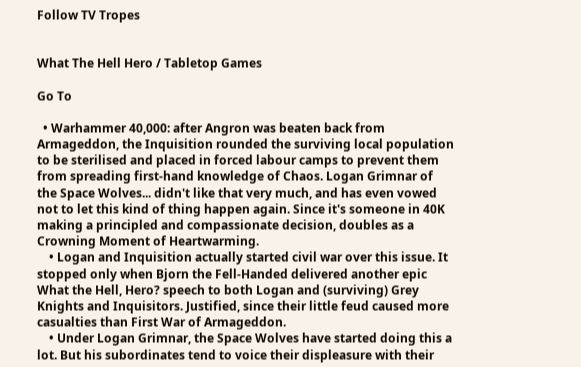Follow TV Tropes


What The Hell Hero / Tabletop Games

Go To

  • Warhammer 40,000: after Angron was beaten back from Armageddon, the Inquisition rounded the surviving local population to be sterilised and placed in forced labour camps to prevent them from spreading first-hand knowledge of Chaos. Logan Grimnar of the Space Wolves... didn't like that very much, and has even vowed not to let this kind of thing happen again. Since it's someone in 40K making a principled and compassionate decision, doubles as a Crowning Moment of Heartwarming.
    • Logan and Inquisition actually started civil war over this issue. It stopped only when Bjorn the Fell-Handed delivered another epic What the Hell, Hero? speech to both Logan and (surviving) Grey Knights and Inquisitors. Justified, since their little feud caused more casualties than First War of Armageddon.
    • Under Logan Grimnar, the Space Wolves have started doing this a lot. But his subordinates tend to voice their displeasure with their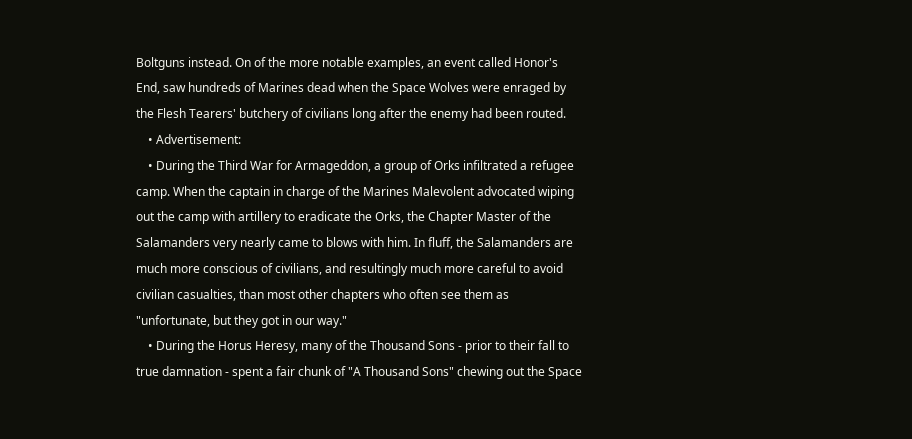Boltguns instead. On of the more notable examples, an event called Honor's End, saw hundreds of Marines dead when the Space Wolves were enraged by the Flesh Tearers' butchery of civilians long after the enemy had been routed.
    • Advertisement:
    • During the Third War for Armageddon, a group of Orks infiltrated a refugee camp. When the captain in charge of the Marines Malevolent advocated wiping out the camp with artillery to eradicate the Orks, the Chapter Master of the Salamanders very nearly came to blows with him. In fluff, the Salamanders are much more conscious of civilians, and resultingly much more careful to avoid civilian casualties, than most other chapters who often see them as "unfortunate, but they got in our way."
    • During the Horus Heresy, many of the Thousand Sons - prior to their fall to true damnation - spent a fair chunk of "A Thousand Sons" chewing out the Space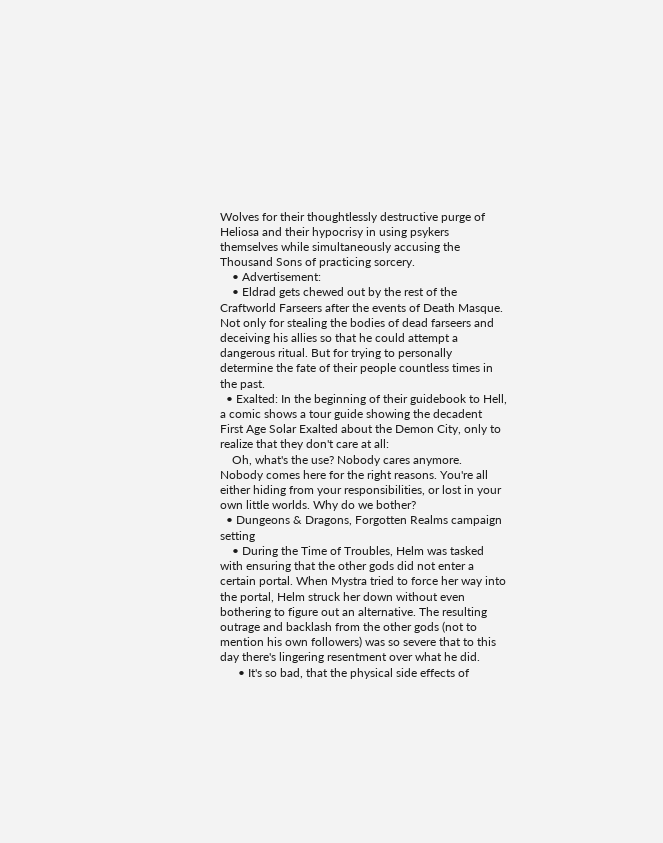Wolves for their thoughtlessly destructive purge of Heliosa and their hypocrisy in using psykers themselves while simultaneously accusing the Thousand Sons of practicing sorcery.
    • Advertisement:
    • Eldrad gets chewed out by the rest of the Craftworld Farseers after the events of Death Masque. Not only for stealing the bodies of dead farseers and deceiving his allies so that he could attempt a dangerous ritual. But for trying to personally determine the fate of their people countless times in the past.
  • Exalted: In the beginning of their guidebook to Hell, a comic shows a tour guide showing the decadent First Age Solar Exalted about the Demon City, only to realize that they don't care at all:
    Oh, what's the use? Nobody cares anymore. Nobody comes here for the right reasons. You're all either hiding from your responsibilities, or lost in your own little worlds. Why do we bother?
  • Dungeons & Dragons, Forgotten Realms campaign setting
    • During the Time of Troubles, Helm was tasked with ensuring that the other gods did not enter a certain portal. When Mystra tried to force her way into the portal, Helm struck her down without even bothering to figure out an alternative. The resulting outrage and backlash from the other gods (not to mention his own followers) was so severe that to this day there's lingering resentment over what he did.
      • It's so bad, that the physical side effects of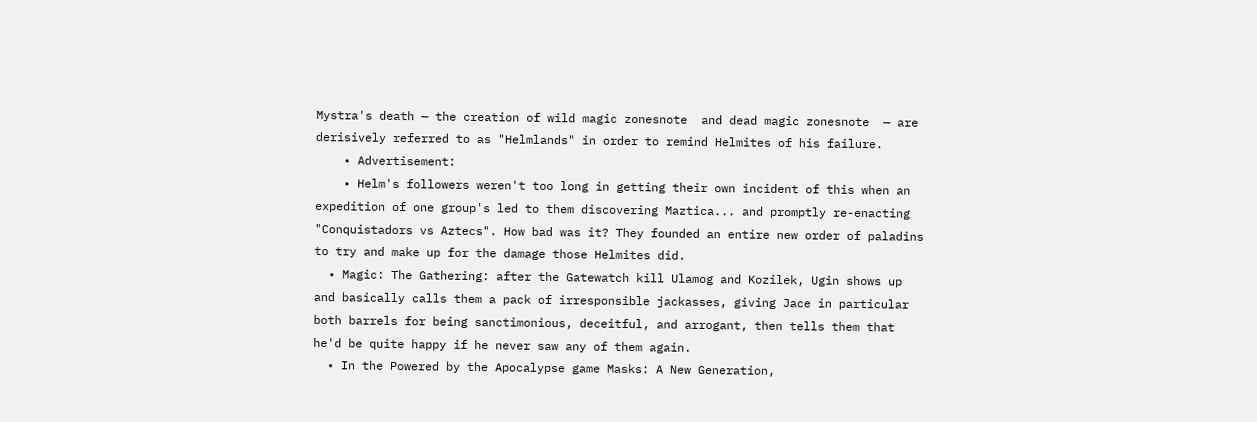Mystra's death — the creation of wild magic zonesnote  and dead magic zonesnote  — are derisively referred to as "Helmlands" in order to remind Helmites of his failure.
    • Advertisement:
    • Helm's followers weren't too long in getting their own incident of this when an expedition of one group's led to them discovering Maztica... and promptly re-enacting "Conquistadors vs Aztecs". How bad was it? They founded an entire new order of paladins to try and make up for the damage those Helmites did.
  • Magic: The Gathering: after the Gatewatch kill Ulamog and Kozilek, Ugin shows up and basically calls them a pack of irresponsible jackasses, giving Jace in particular both barrels for being sanctimonious, deceitful, and arrogant, then tells them that he'd be quite happy if he never saw any of them again.
  • In the Powered by the Apocalypse game Masks: A New Generation,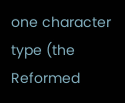one character type (the Reformed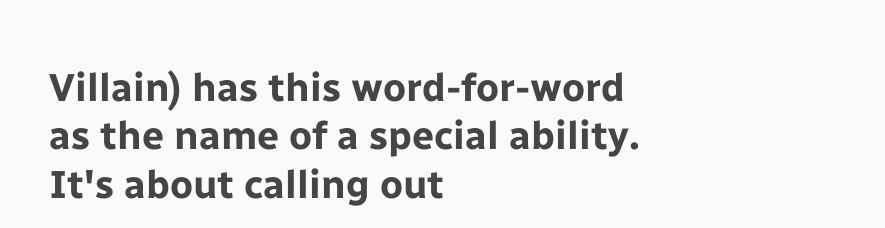Villain) has this word-for-word as the name of a special ability. It's about calling out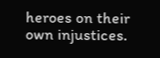heroes on their own injustices.